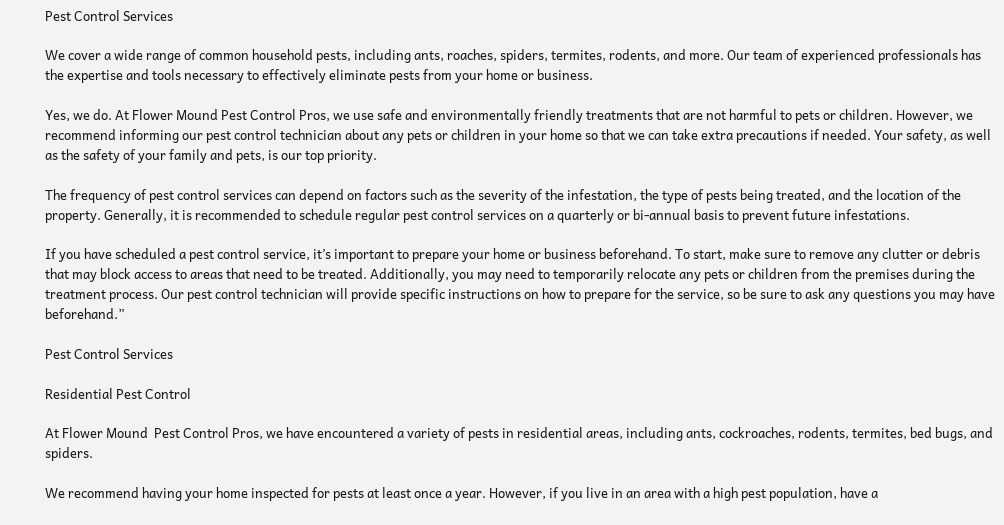Pest Control Services

We cover a wide range of common household pests, including ants, roaches, spiders, termites, rodents, and more. Our team of experienced professionals has the expertise and tools necessary to effectively eliminate pests from your home or business.

Yes, we do. At Flower Mound Pest Control Pros, we use safe and environmentally friendly treatments that are not harmful to pets or children. However, we recommend informing our pest control technician about any pets or children in your home so that we can take extra precautions if needed. Your safety, as well as the safety of your family and pets, is our top priority.

The frequency of pest control services can depend on factors such as the severity of the infestation, the type of pests being treated, and the location of the property. Generally, it is recommended to schedule regular pest control services on a quarterly or bi-annual basis to prevent future infestations.

If you have scheduled a pest control service, it’s important to prepare your home or business beforehand. To start, make sure to remove any clutter or debris that may block access to areas that need to be treated. Additionally, you may need to temporarily relocate any pets or children from the premises during the treatment process. Our pest control technician will provide specific instructions on how to prepare for the service, so be sure to ask any questions you may have beforehand.”

Pest Control Services

Residential Pest Control

At Flower Mound  Pest Control Pros, we have encountered a variety of pests in residential areas, including ants, cockroaches, rodents, termites, bed bugs, and spiders.

We recommend having your home inspected for pests at least once a year. However, if you live in an area with a high pest population, have a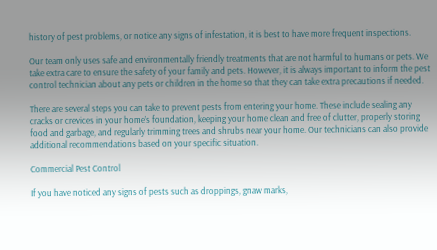history of pest problems, or notice any signs of infestation, it is best to have more frequent inspections.

Our team only uses safe and environmentally friendly treatments that are not harmful to humans or pets. We take extra care to ensure the safety of your family and pets. However, it is always important to inform the pest control technician about any pets or children in the home so that they can take extra precautions if needed.

There are several steps you can take to prevent pests from entering your home. These include sealing any cracks or crevices in your home’s foundation, keeping your home clean and free of clutter, properly storing food and garbage, and regularly trimming trees and shrubs near your home. Our technicians can also provide additional recommendations based on your specific situation.

Commercial Pest Control

If you have noticed any signs of pests such as droppings, gnaw marks,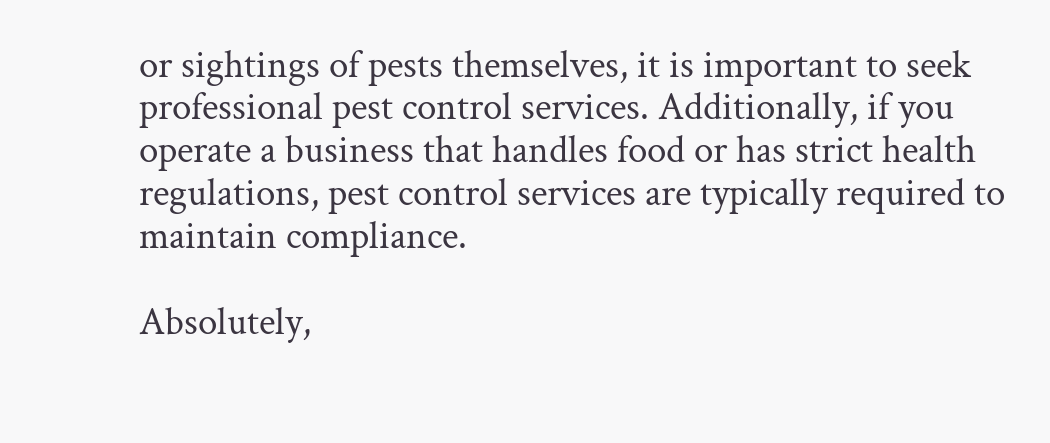or sightings of pests themselves, it is important to seek professional pest control services. Additionally, if you operate a business that handles food or has strict health regulations, pest control services are typically required to maintain compliance.

Absolutely,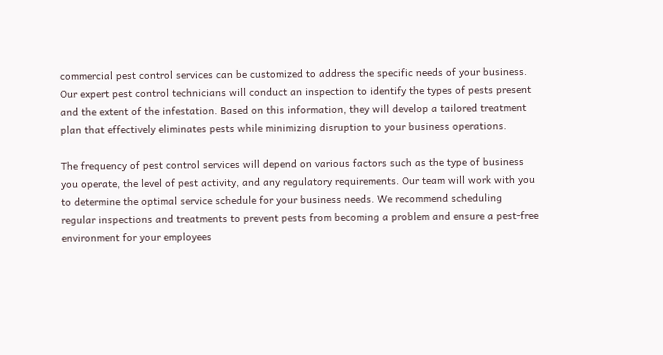commercial pest control services can be customized to address the specific needs of your business. Our expert pest control technicians will conduct an inspection to identify the types of pests present and the extent of the infestation. Based on this information, they will develop a tailored treatment plan that effectively eliminates pests while minimizing disruption to your business operations.

The frequency of pest control services will depend on various factors such as the type of business you operate, the level of pest activity, and any regulatory requirements. Our team will work with you to determine the optimal service schedule for your business needs. We recommend scheduling regular inspections and treatments to prevent pests from becoming a problem and ensure a pest-free environment for your employees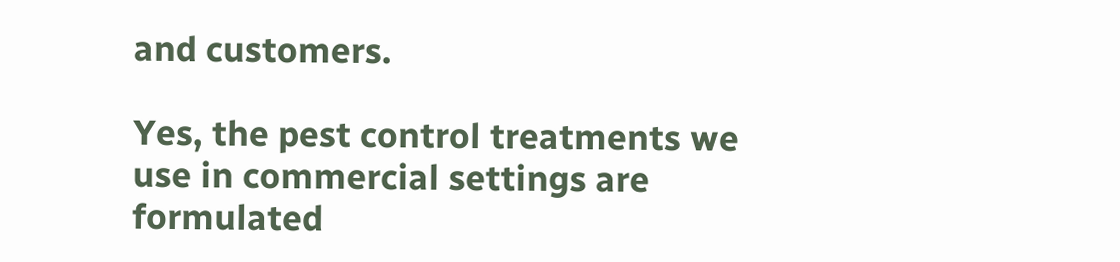and customers.

Yes, the pest control treatments we use in commercial settings are formulated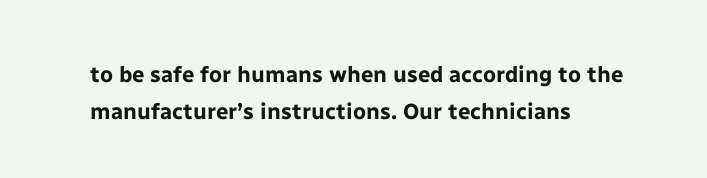to be safe for humans when used according to the manufacturer’s instructions. Our technicians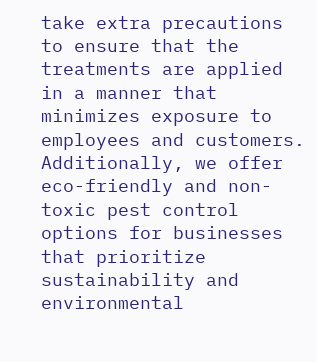take extra precautions to ensure that the treatments are applied in a manner that minimizes exposure to employees and customers. Additionally, we offer eco-friendly and non-toxic pest control options for businesses that prioritize sustainability and environmental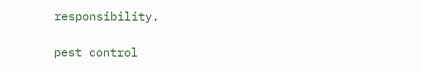responsibility.

pest control